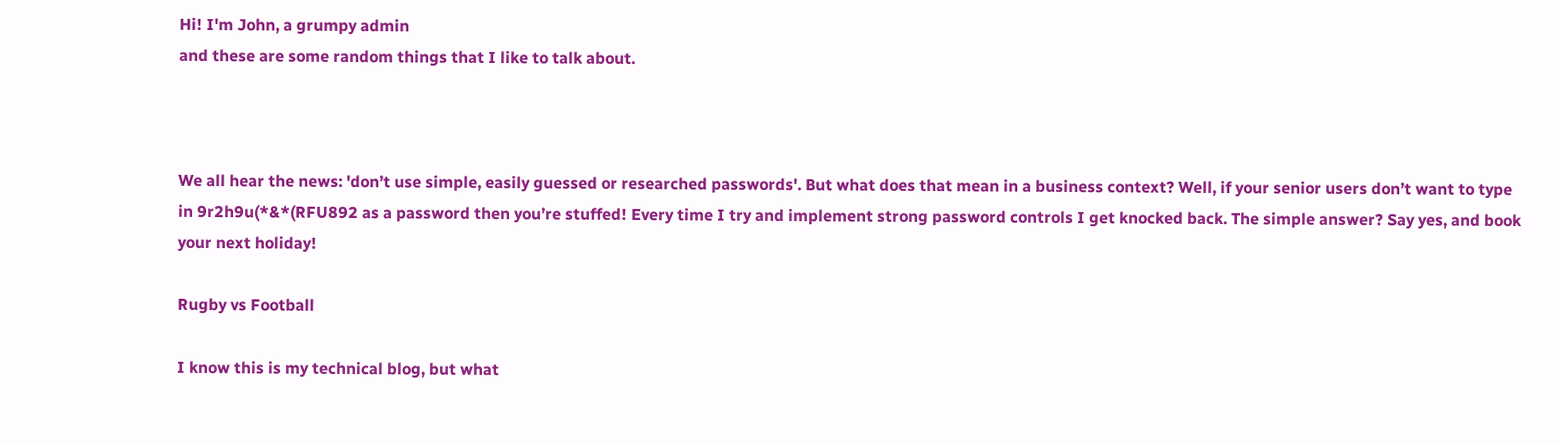Hi! I'm John, a grumpy admin
and these are some random things that I like to talk about.



We all hear the news: 'don’t use simple, easily guessed or researched passwords'. But what does that mean in a business context? Well, if your senior users don’t want to type in 9r2h9u(*&*(RFU892 as a password then you’re stuffed! Every time I try and implement strong password controls I get knocked back. The simple answer? Say yes, and book your next holiday!

Rugby vs Football

I know this is my technical blog, but what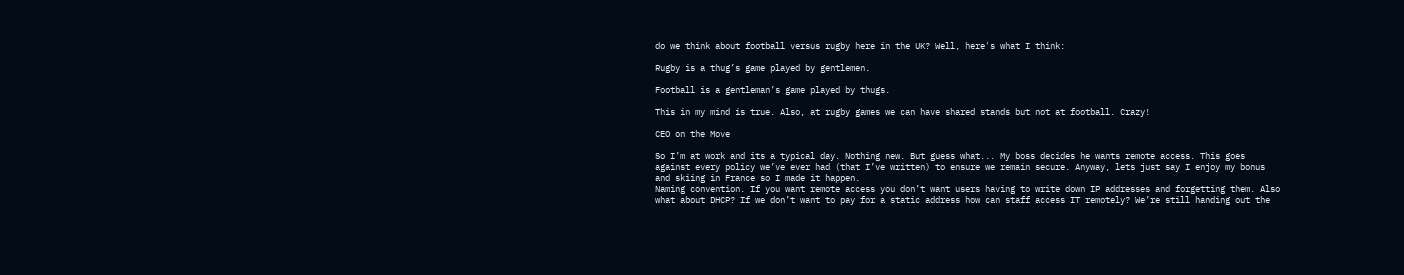do we think about football versus rugby here in the UK? Well, here's what I think:

Rugby is a thug’s game played by gentlemen.

Football is a gentleman’s game played by thugs.

This in my mind is true. Also, at rugby games we can have shared stands but not at football. Crazy!

CEO on the Move

So I’m at work and its a typical day. Nothing new. But guess what... My boss decides he wants remote access. This goes against every policy we’ve ever had (that I’ve written) to ensure we remain secure. Anyway, lets just say I enjoy my bonus and skiing in France so I made it happen.
Naming convention. If you want remote access you don’t want users having to write down IP addresses and forgetting them. Also what about DHCP? If we don’t want to pay for a static address how can staff access IT remotely? We’re still handing out the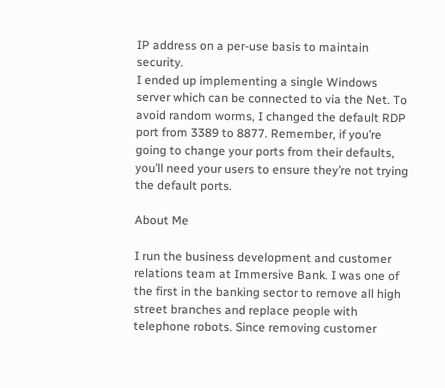IP address on a per-use basis to maintain security.
I ended up implementing a single Windows server which can be connected to via the Net. To avoid random worms, I changed the default RDP port from 3389 to 8877. Remember, if you’re going to change your ports from their defaults, you’ll need your users to ensure they’re not trying the default ports.

About Me

I run the business development and customer relations team at Immersive Bank. I was one of the first in the banking sector to remove all high street branches and replace people with telephone robots. Since removing customer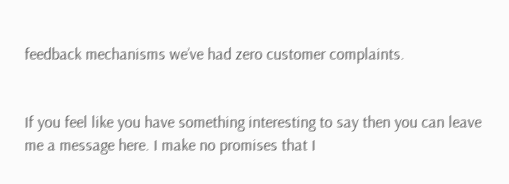feedback mechanisms we’ve had zero customer complaints.


If you feel like you have something interesting to say then you can leave me a message here. I make no promises that I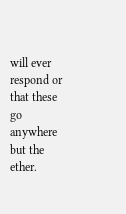will ever respond or that these go anywhere but the ether.